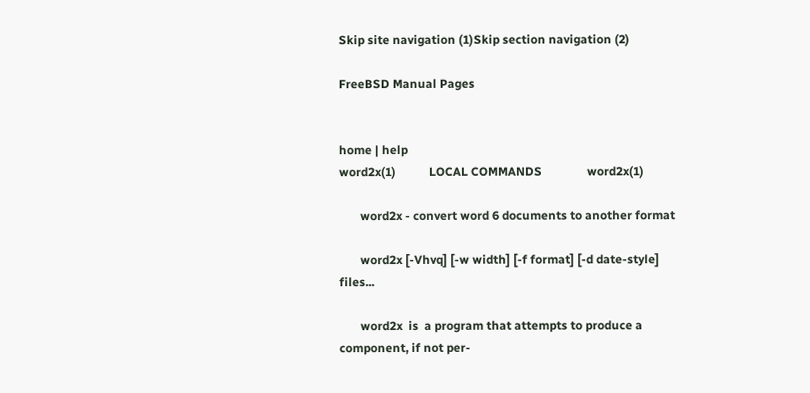Skip site navigation (1)Skip section navigation (2)

FreeBSD Manual Pages


home | help
word2x(1)           LOCAL COMMANDS               word2x(1)

       word2x - convert word 6 documents to another format

       word2x [-Vhvq] [-w width] [-f format] [-d date-style] files...

       word2x  is  a program that attempts to produce a component, if not per-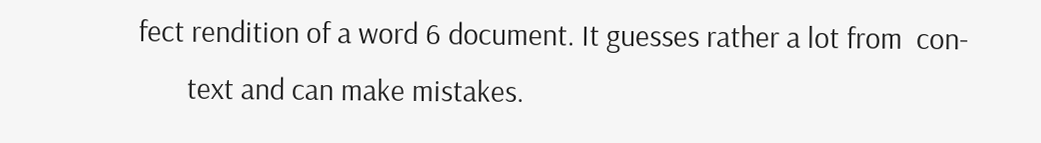fect rendition of a word 6 document. It guesses rather a lot from  con-
       text and can make mistakes.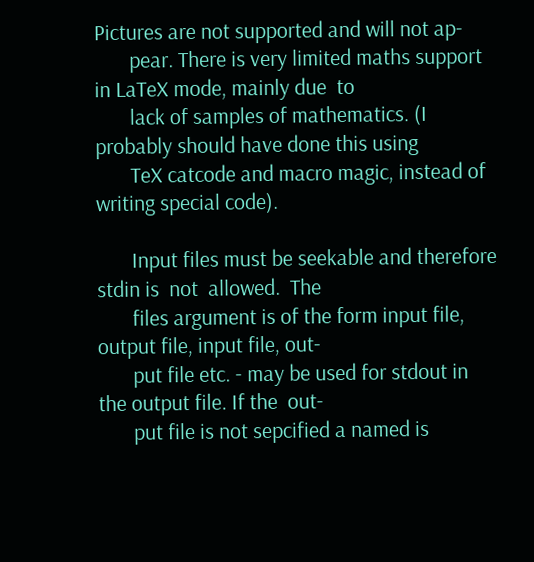Pictures are not supported and will not ap-
       pear. There is very limited maths support in LaTeX mode, mainly due  to
       lack of samples of mathematics. (I probably should have done this using
       TeX catcode and macro magic, instead of writing special code).

       Input files must be seekable and therefore stdin is  not  allowed.  The
       files argument is of the form input file, output file, input file, out-
       put file etc. - may be used for stdout in the output file. If the  out-
       put file is not sepcified a named is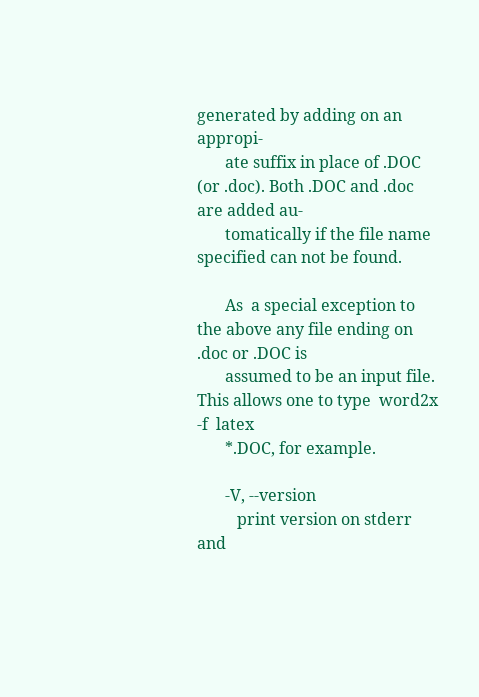generated by adding on an appropi-
       ate suffix in place of .DOC (or .doc). Both .DOC and .doc are added au-
       tomatically if the file name specified can not be found.

       As  a special exception to the above any file ending on .doc or .DOC is
       assumed to be an input file. This allows one to type  word2x  -f  latex
       *.DOC, for example.

       -V, --version
          print version on stderr and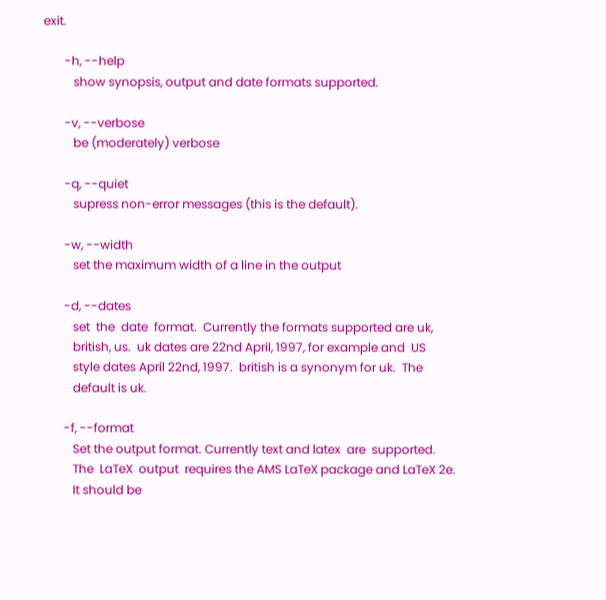exit.

       -h, --help
          show synopsis, output and date formats supported.

       -v, --verbose
          be (moderately) verbose

       -q, --quiet
          supress non-error messages (this is the default).

       -w, --width
          set the maximum width of a line in the output

       -d, --dates
          set  the  date  format.  Currently the formats supported are uk,
          british, us.  uk dates are 22nd April, 1997, for example and  US
          style dates April 22nd, 1997.  british is a synonym for uk.  The
          default is uk.

       -f, --format
          Set the output format. Currently text and latex  are  supported.
          The  LaTeX  output  requires the AMS LaTeX package and LaTeX 2e.
          It should be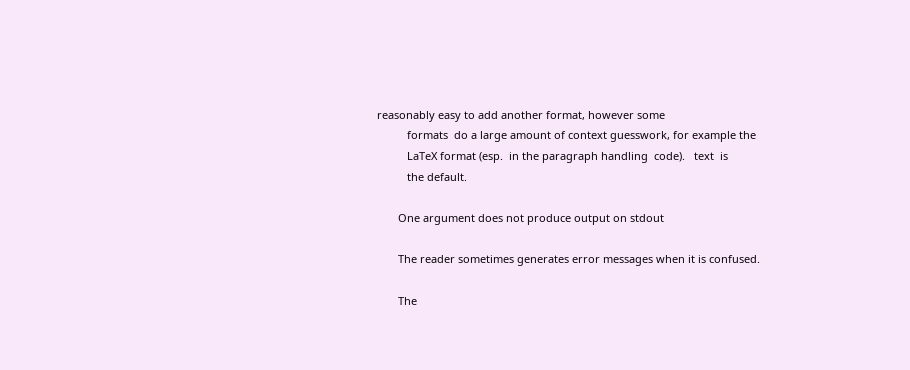reasonably easy to add another format, however some
          formats  do a large amount of context guesswork, for example the
          LaTeX format (esp.  in the paragraph handling  code).   text  is
          the default.

       One argument does not produce output on stdout

       The reader sometimes generates error messages when it is confused.

       The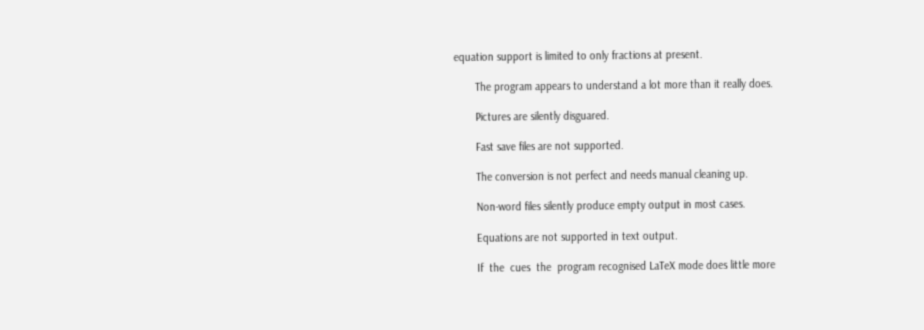equation support is limited to only fractions at present.

       The program appears to understand a lot more than it really does.

       Pictures are silently disguared.

       Fast save files are not supported.

       The conversion is not perfect and needs manual cleaning up.

       Non-word files silently produce empty output in most cases.

       Equations are not supported in text output.

       If  the  cues  the  program recognised LaTeX mode does little more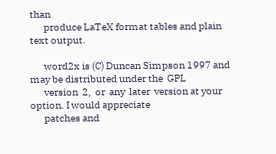than
       produce LaTeX format tables and plain text output.

       word2x is (C) Duncan Simpson 1997 and may be distributed under the  GPL
       version  2,  or  any  later  version at your option. I would appreciate
       patches and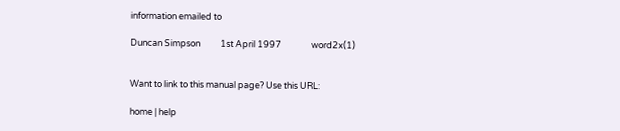information emailed to

Duncan Simpson          1st April 1997               word2x(1)


Want to link to this manual page? Use this URL:

home | help